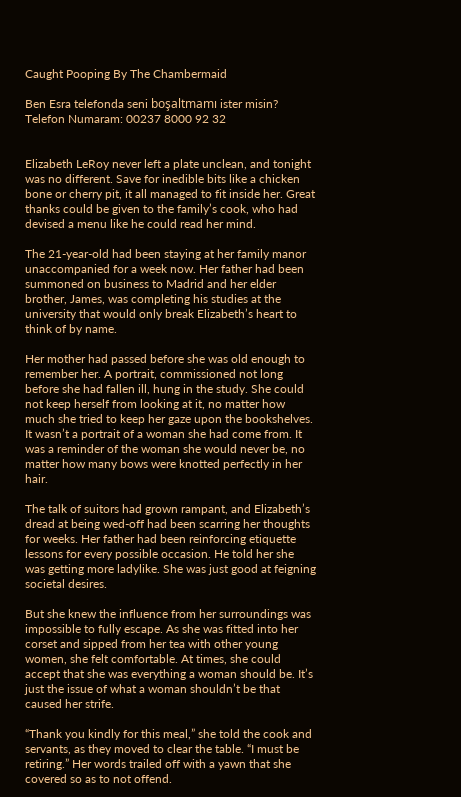Caught Pooping By The Chambermaid

Ben Esra telefonda seni boşaltmamı ister misin?
Telefon Numaram: 00237 8000 92 32


Elizabeth LeRoy never left a plate unclean, and tonight was no different. Save for inedible bits like a chicken bone or cherry pit, it all managed to fit inside her. Great thanks could be given to the family’s cook, who had devised a menu like he could read her mind.

The 21-year-old had been staying at her family manor unaccompanied for a week now. Her father had been summoned on business to Madrid and her elder brother, James, was completing his studies at the university that would only break Elizabeth’s heart to think of by name.

Her mother had passed before she was old enough to remember her. A portrait, commissioned not long before she had fallen ill, hung in the study. She could not keep herself from looking at it, no matter how much she tried to keep her gaze upon the bookshelves. It wasn’t a portrait of a woman she had come from. It was a reminder of the woman she would never be, no matter how many bows were knotted perfectly in her hair.

The talk of suitors had grown rampant, and Elizabeth’s dread at being wed-off had been scarring her thoughts for weeks. Her father had been reinforcing etiquette lessons for every possible occasion. He told her she was getting more ladylike. She was just good at feigning societal desires.

But she knew the influence from her surroundings was impossible to fully escape. As she was fitted into her corset and sipped from her tea with other young women, she felt comfortable. At times, she could accept that she was everything a woman should be. It’s just the issue of what a woman shouldn’t be that caused her strife.

“Thank you kindly for this meal,” she told the cook and servants, as they moved to clear the table. “I must be retiring.” Her words trailed off with a yawn that she covered so as to not offend.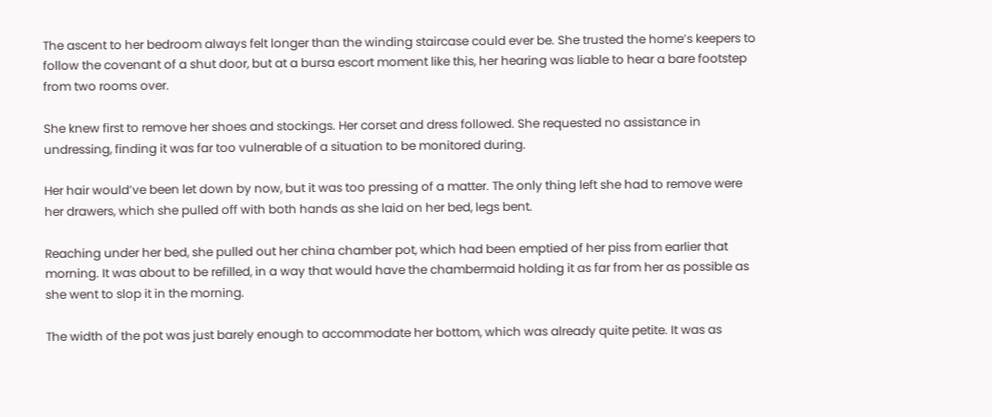The ascent to her bedroom always felt longer than the winding staircase could ever be. She trusted the home’s keepers to follow the covenant of a shut door, but at a bursa escort moment like this, her hearing was liable to hear a bare footstep from two rooms over.

She knew first to remove her shoes and stockings. Her corset and dress followed. She requested no assistance in undressing, finding it was far too vulnerable of a situation to be monitored during.

Her hair would’ve been let down by now, but it was too pressing of a matter. The only thing left she had to remove were her drawers, which she pulled off with both hands as she laid on her bed, legs bent.

Reaching under her bed, she pulled out her china chamber pot, which had been emptied of her piss from earlier that morning. It was about to be refilled, in a way that would have the chambermaid holding it as far from her as possible as she went to slop it in the morning.

The width of the pot was just barely enough to accommodate her bottom, which was already quite petite. It was as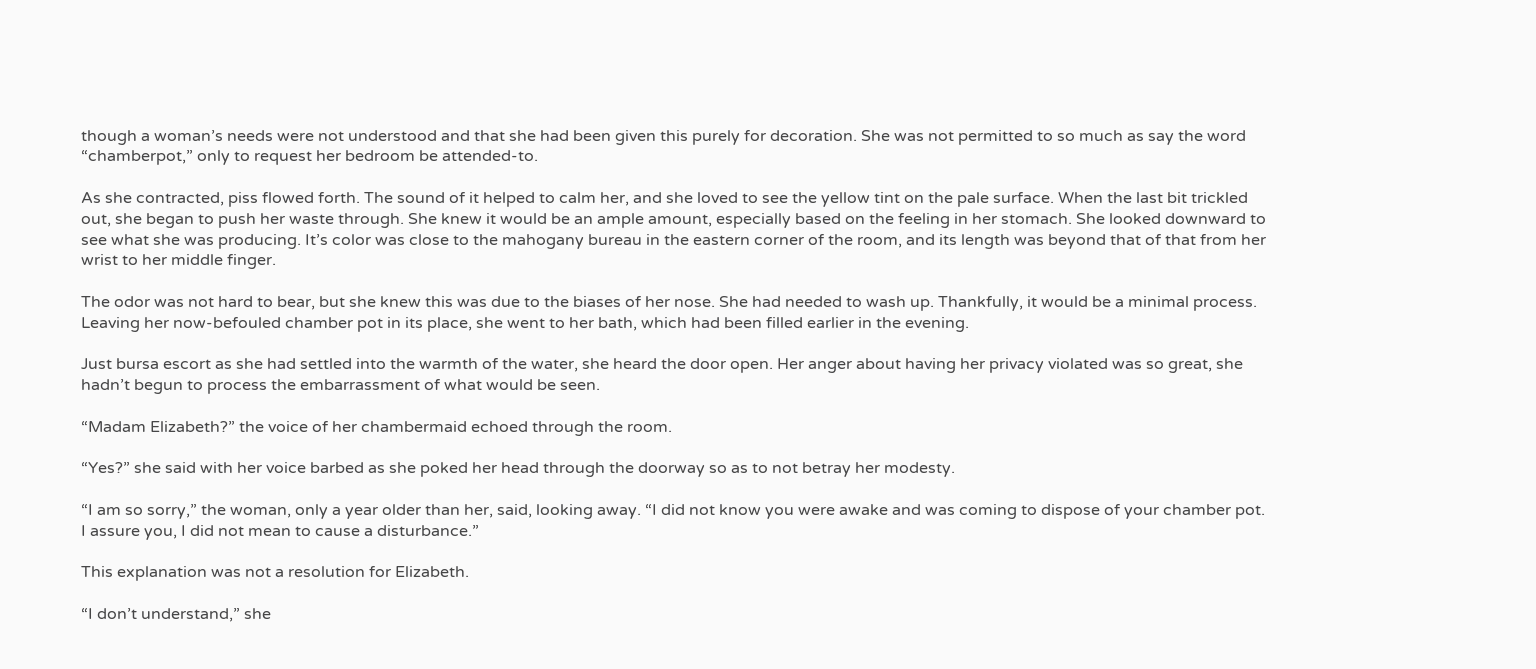though a woman’s needs were not understood and that she had been given this purely for decoration. She was not permitted to so much as say the word “chamberpot,” only to request her bedroom be attended-to.

As she contracted, piss flowed forth. The sound of it helped to calm her, and she loved to see the yellow tint on the pale surface. When the last bit trickled out, she began to push her waste through. She knew it would be an ample amount, especially based on the feeling in her stomach. She looked downward to see what she was producing. It’s color was close to the mahogany bureau in the eastern corner of the room, and its length was beyond that of that from her wrist to her middle finger.

The odor was not hard to bear, but she knew this was due to the biases of her nose. She had needed to wash up. Thankfully, it would be a minimal process. Leaving her now-befouled chamber pot in its place, she went to her bath, which had been filled earlier in the evening.

Just bursa escort as she had settled into the warmth of the water, she heard the door open. Her anger about having her privacy violated was so great, she hadn’t begun to process the embarrassment of what would be seen.

“Madam Elizabeth?” the voice of her chambermaid echoed through the room.

“Yes?” she said with her voice barbed as she poked her head through the doorway so as to not betray her modesty.

“I am so sorry,” the woman, only a year older than her, said, looking away. “I did not know you were awake and was coming to dispose of your chamber pot. I assure you, I did not mean to cause a disturbance.”

This explanation was not a resolution for Elizabeth.

“I don’t understand,” she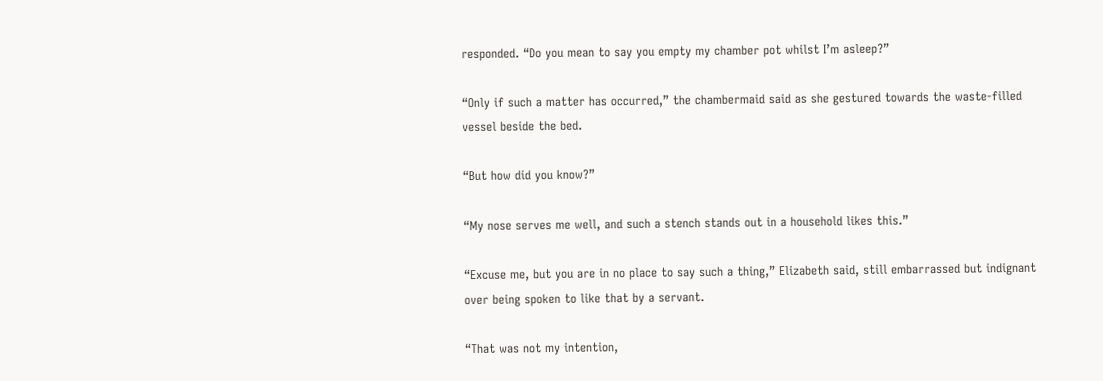responded. “Do you mean to say you empty my chamber pot whilst I’m asleep?”

“Only if such a matter has occurred,” the chambermaid said as she gestured towards the waste-filled vessel beside the bed.

“But how did you know?”

“My nose serves me well, and such a stench stands out in a household likes this.”

“Excuse me, but you are in no place to say such a thing,” Elizabeth said, still embarrassed but indignant over being spoken to like that by a servant.

“That was not my intention,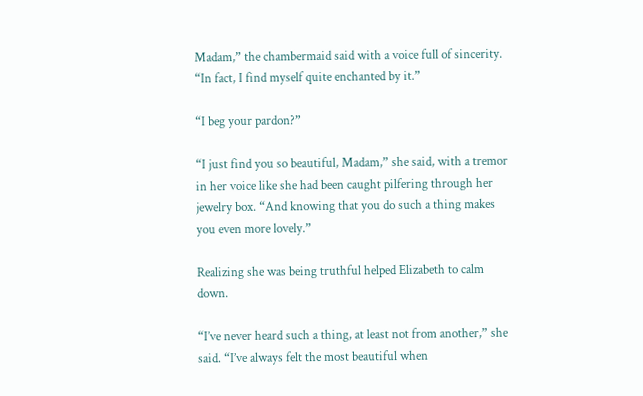Madam,” the chambermaid said with a voice full of sincerity. “In fact, I find myself quite enchanted by it.”

“I beg your pardon?”

“I just find you so beautiful, Madam,” she said, with a tremor in her voice like she had been caught pilfering through her jewelry box. “And knowing that you do such a thing makes you even more lovely.”

Realizing she was being truthful helped Elizabeth to calm down.

“I’ve never heard such a thing, at least not from another,” she said. “I’ve always felt the most beautiful when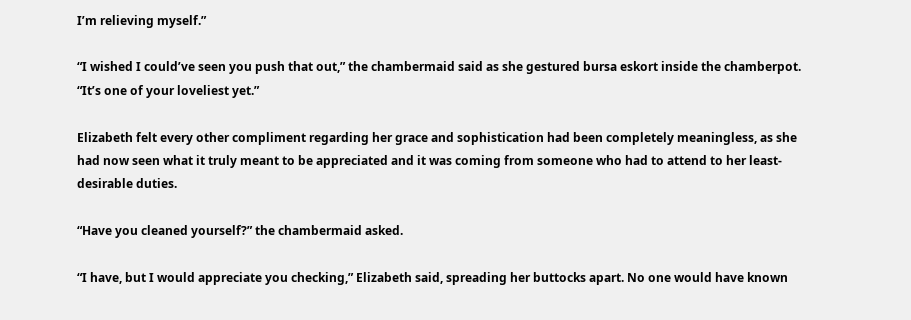I’m relieving myself.”

“I wished I could’ve seen you push that out,” the chambermaid said as she gestured bursa eskort inside the chamberpot. “It’s one of your loveliest yet.”

Elizabeth felt every other compliment regarding her grace and sophistication had been completely meaningless, as she had now seen what it truly meant to be appreciated and it was coming from someone who had to attend to her least-desirable duties.

“Have you cleaned yourself?” the chambermaid asked.

“I have, but I would appreciate you checking,” Elizabeth said, spreading her buttocks apart. No one would have known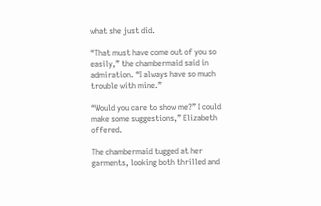what she just did.

“That must have come out of you so easily,” the chambermaid said in admiration. “I always have so much trouble with mine.”

“Would you care to show me?” I could make some suggestions,” Elizabeth offered.

The chambermaid tugged at her garments, looking both thrilled and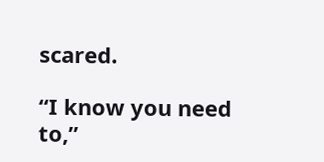scared.

“I know you need to,”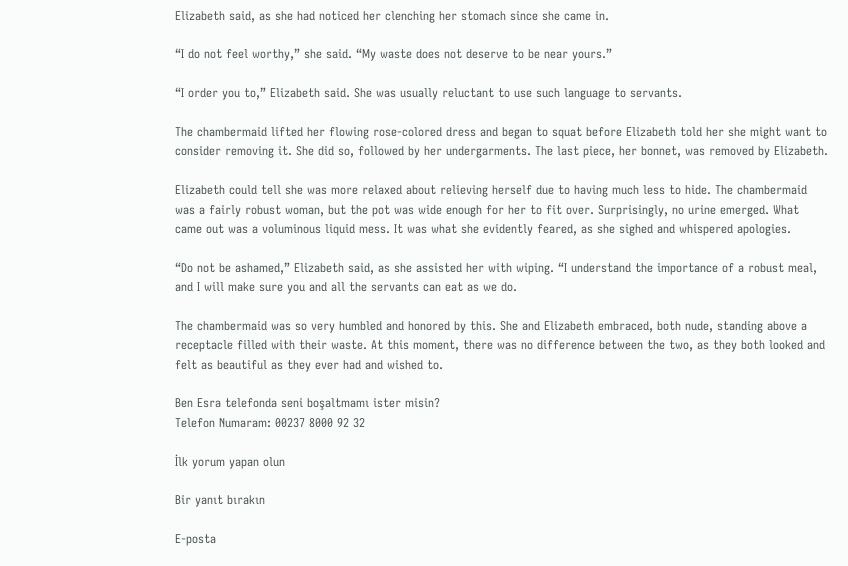Elizabeth said, as she had noticed her clenching her stomach since she came in.

“I do not feel worthy,” she said. “My waste does not deserve to be near yours.”

“I order you to,” Elizabeth said. She was usually reluctant to use such language to servants.

The chambermaid lifted her flowing rose-colored dress and began to squat before Elizabeth told her she might want to consider removing it. She did so, followed by her undergarments. The last piece, her bonnet, was removed by Elizabeth.

Elizabeth could tell she was more relaxed about relieving herself due to having much less to hide. The chambermaid was a fairly robust woman, but the pot was wide enough for her to fit over. Surprisingly, no urine emerged. What came out was a voluminous liquid mess. It was what she evidently feared, as she sighed and whispered apologies.

“Do not be ashamed,” Elizabeth said, as she assisted her with wiping. “I understand the importance of a robust meal, and I will make sure you and all the servants can eat as we do.

The chambermaid was so very humbled and honored by this. She and Elizabeth embraced, both nude, standing above a receptacle filled with their waste. At this moment, there was no difference between the two, as they both looked and felt as beautiful as they ever had and wished to.

Ben Esra telefonda seni boşaltmamı ister misin?
Telefon Numaram: 00237 8000 92 32

İlk yorum yapan olun

Bir yanıt bırakın

E-posta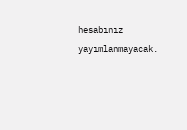hesabınız yayımlanmayacak.